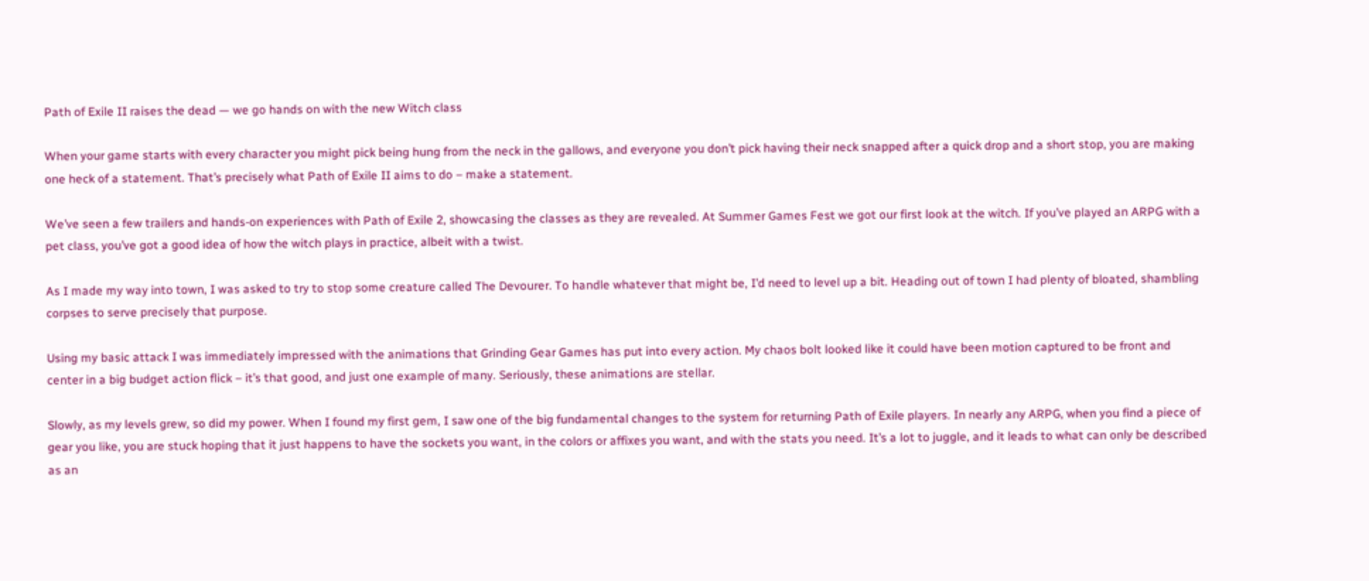Path of Exile II raises the dead — we go hands on with the new Witch class

When your game starts with every character you might pick being hung from the neck in the gallows, and everyone you don’t pick having their neck snapped after a quick drop and a short stop, you are making one heck of a statement. That’s precisely what Path of Exile II aims to do – make a statement.

We’ve seen a few trailers and hands-on experiences with Path of Exile 2, showcasing the classes as they are revealed. At Summer Games Fest we got our first look at the witch. If you’ve played an ARPG with a pet class, you’ve got a good idea of how the witch plays in practice, albeit with a twist.

As I made my way into town, I was asked to try to stop some creature called The Devourer. To handle whatever that might be, I’d need to level up a bit. Heading out of town I had plenty of bloated, shambling corpses to serve precisely that purpose.

Using my basic attack I was immediately impressed with the animations that Grinding Gear Games has put into every action. My chaos bolt looked like it could have been motion captured to be front and center in a big budget action flick – it’s that good, and just one example of many. Seriously, these animations are stellar.

Slowly, as my levels grew, so did my power. When I found my first gem, I saw one of the big fundamental changes to the system for returning Path of Exile players. In nearly any ARPG, when you find a piece of gear you like, you are stuck hoping that it just happens to have the sockets you want, in the colors or affixes you want, and with the stats you need. It’s a lot to juggle, and it leads to what can only be described as an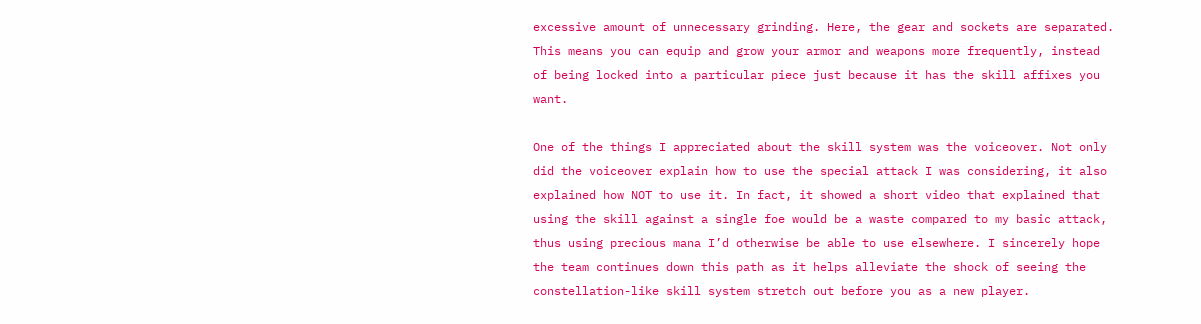excessive amount of unnecessary grinding. Here, the gear and sockets are separated. This means you can equip and grow your armor and weapons more frequently, instead of being locked into a particular piece just because it has the skill affixes you want.

One of the things I appreciated about the skill system was the voiceover. Not only did the voiceover explain how to use the special attack I was considering, it also explained how NOT to use it. In fact, it showed a short video that explained that using the skill against a single foe would be a waste compared to my basic attack, thus using precious mana I’d otherwise be able to use elsewhere. I sincerely hope the team continues down this path as it helps alleviate the shock of seeing the constellation-like skill system stretch out before you as a new player.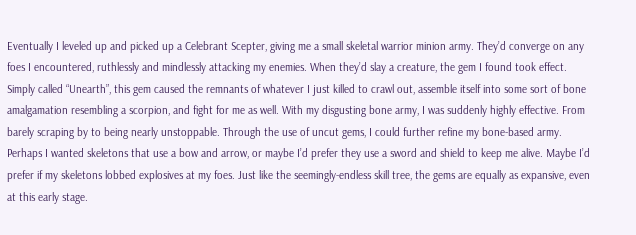Eventually I leveled up and picked up a Celebrant Scepter, giving me a small skeletal warrior minion army. They’d converge on any foes I encountered, ruthlessly and mindlessly attacking my enemies. When they’d slay a creature, the gem I found took effect. Simply called “Unearth”, this gem caused the remnants of whatever I just killed to crawl out, assemble itself into some sort of bone amalgamation resembling a scorpion, and fight for me as well. With my disgusting bone army, I was suddenly highly effective. From barely scraping by to being nearly unstoppable. Through the use of uncut gems, I could further refine my bone-based army. Perhaps I wanted skeletons that use a bow and arrow, or maybe I’d prefer they use a sword and shield to keep me alive. Maybe I’d prefer if my skeletons lobbed explosives at my foes. Just like the seemingly-endless skill tree, the gems are equally as expansive, even at this early stage.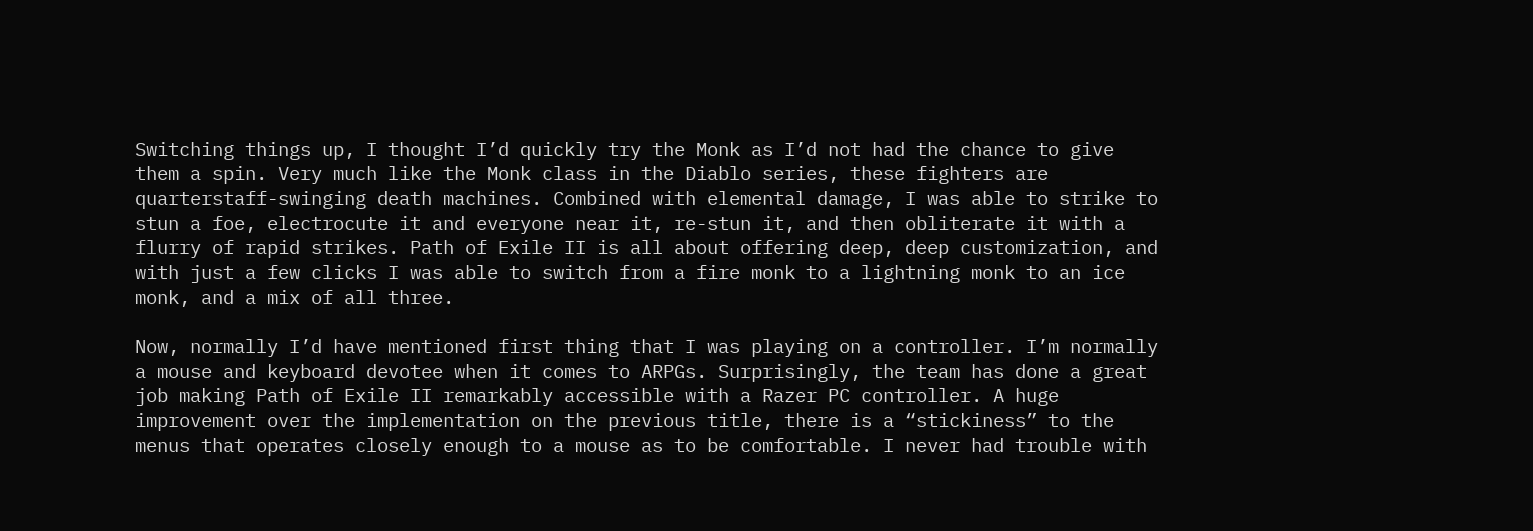Switching things up, I thought I’d quickly try the Monk as I’d not had the chance to give them a spin. Very much like the Monk class in the Diablo series, these fighters are quarterstaff-swinging death machines. Combined with elemental damage, I was able to strike to stun a foe, electrocute it and everyone near it, re-stun it, and then obliterate it with a flurry of rapid strikes. Path of Exile II is all about offering deep, deep customization, and with just a few clicks I was able to switch from a fire monk to a lightning monk to an ice monk, and a mix of all three.

Now, normally I’d have mentioned first thing that I was playing on a controller. I’m normally a mouse and keyboard devotee when it comes to ARPGs. Surprisingly, the team has done a great job making Path of Exile II remarkably accessible with a Razer PC controller. A huge improvement over the implementation on the previous title, there is a “stickiness” to the menus that operates closely enough to a mouse as to be comfortable. I never had trouble with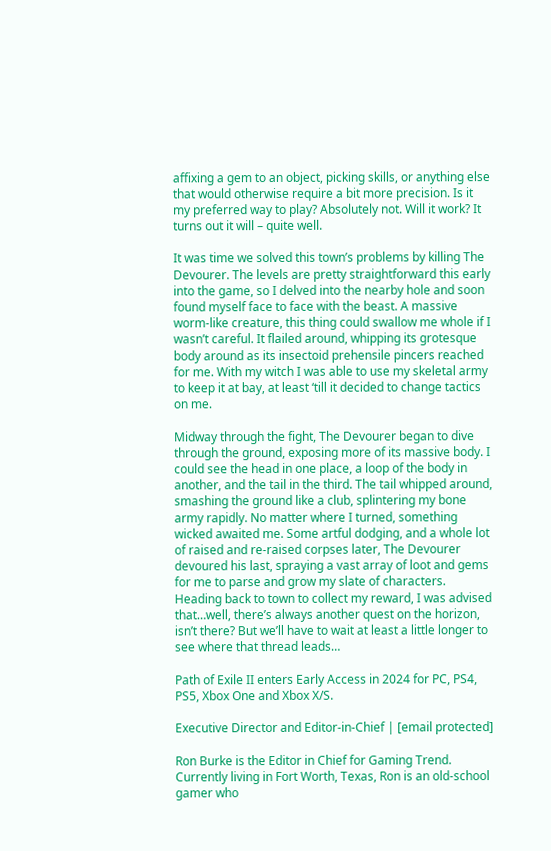affixing a gem to an object, picking skills, or anything else that would otherwise require a bit more precision. Is it my preferred way to play? Absolutely not. Will it work? It turns out it will – quite well.

It was time we solved this town’s problems by killing The Devourer. The levels are pretty straightforward this early into the game, so I delved into the nearby hole and soon found myself face to face with the beast. A massive worm-like creature, this thing could swallow me whole if I wasn’t careful. It flailed around, whipping its grotesque body around as its insectoid prehensile pincers reached for me. With my witch I was able to use my skeletal army to keep it at bay, at least ‘till it decided to change tactics on me.

Midway through the fight, The Devourer began to dive through the ground, exposing more of its massive body. I could see the head in one place, a loop of the body in another, and the tail in the third. The tail whipped around, smashing the ground like a club, splintering my bone army rapidly. No matter where I turned, something wicked awaited me. Some artful dodging, and a whole lot of raised and re-raised corpses later, The Devourer devoured his last, spraying a vast array of loot and gems for me to parse and grow my slate of characters. Heading back to town to collect my reward, I was advised that…well, there’s always another quest on the horizon, isn’t there? But we’ll have to wait at least a little longer to see where that thread leads…

Path of Exile II enters Early Access in 2024 for PC, PS4, PS5, Xbox One and Xbox X/S.

Executive Director and Editor-in-Chief | [email protected]

Ron Burke is the Editor in Chief for Gaming Trend. Currently living in Fort Worth, Texas, Ron is an old-school gamer who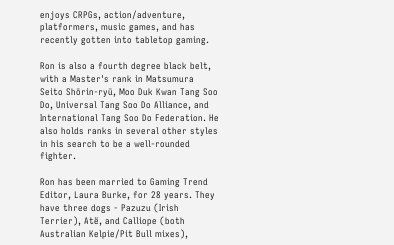enjoys CRPGs, action/adventure, platformers, music games, and has recently gotten into tabletop gaming.

Ron is also a fourth degree black belt, with a Master's rank in Matsumura Seito Shōrin-ryū, Moo Duk Kwan Tang Soo Do, Universal Tang Soo Do Alliance, and International Tang Soo Do Federation. He also holds ranks in several other styles in his search to be a well-rounded fighter.

Ron has been married to Gaming Trend Editor, Laura Burke, for 28 years. They have three dogs - Pazuzu (Irish Terrier), Atë, and Calliope (both Australian Kelpie/Pit Bull mixes),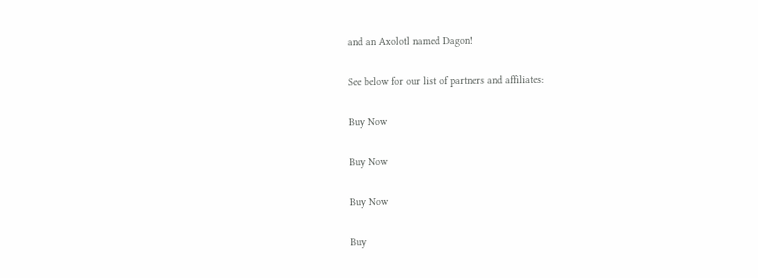and an Axolotl named Dagon!

See below for our list of partners and affiliates:

Buy Now

Buy Now

Buy Now

Buy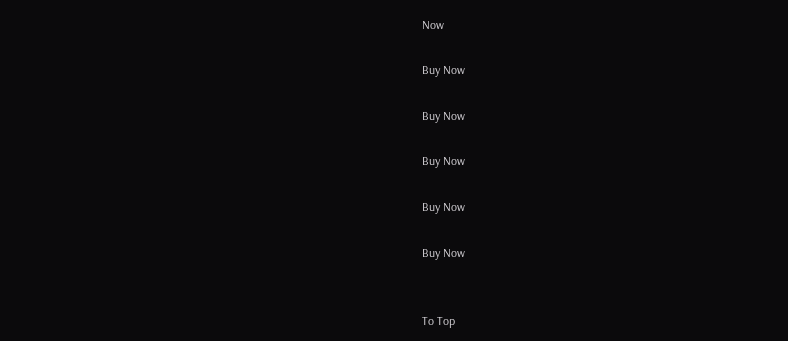Now

Buy Now

Buy Now

Buy Now

Buy Now

Buy Now


To Top